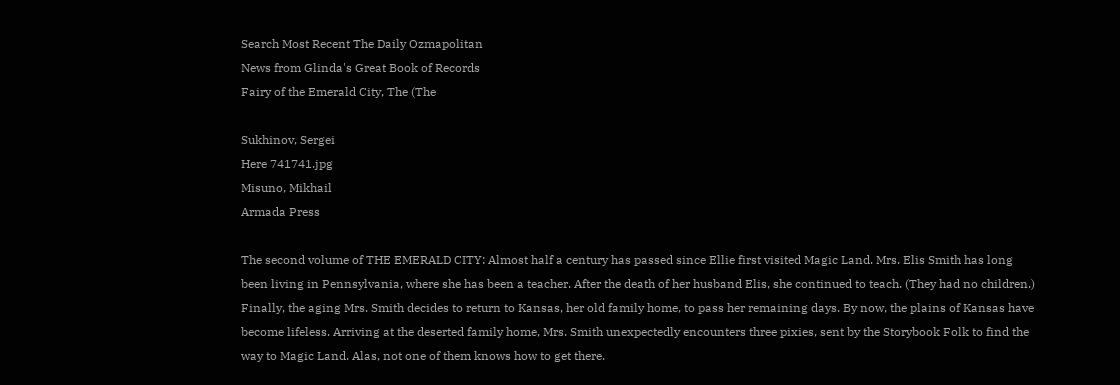Search Most Recent The Daily Ozmapolitan
News from Glinda's Great Book of Records
Fairy of the Emerald City, The (The

Sukhinov, Sergei
Here 741741.jpg
Misuno, Mikhail
Armada Press

The second volume of THE EMERALD CITY: Almost half a century has passed since Ellie first visited Magic Land. Mrs. Elis Smith has long been living in Pennsylvania, where she has been a teacher. After the death of her husband Elis, she continued to teach. (They had no children.) Finally, the aging Mrs. Smith decides to return to Kansas, her old family home, to pass her remaining days. By now, the plains of Kansas have become lifeless. Arriving at the deserted family home, Mrs. Smith unexpectedly encounters three pixies, sent by the Storybook Folk to find the way to Magic Land. Alas, not one of them knows how to get there.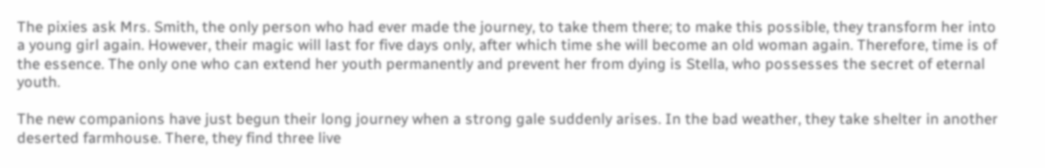The pixies ask Mrs. Smith, the only person who had ever made the journey, to take them there; to make this possible, they transform her into a young girl again. However, their magic will last for five days only, after which time she will become an old woman again. Therefore, time is of the essence. The only one who can extend her youth permanently and prevent her from dying is Stella, who possesses the secret of eternal youth.

The new companions have just begun their long journey when a strong gale suddenly arises. In the bad weather, they take shelter in another deserted farmhouse. There, they find three live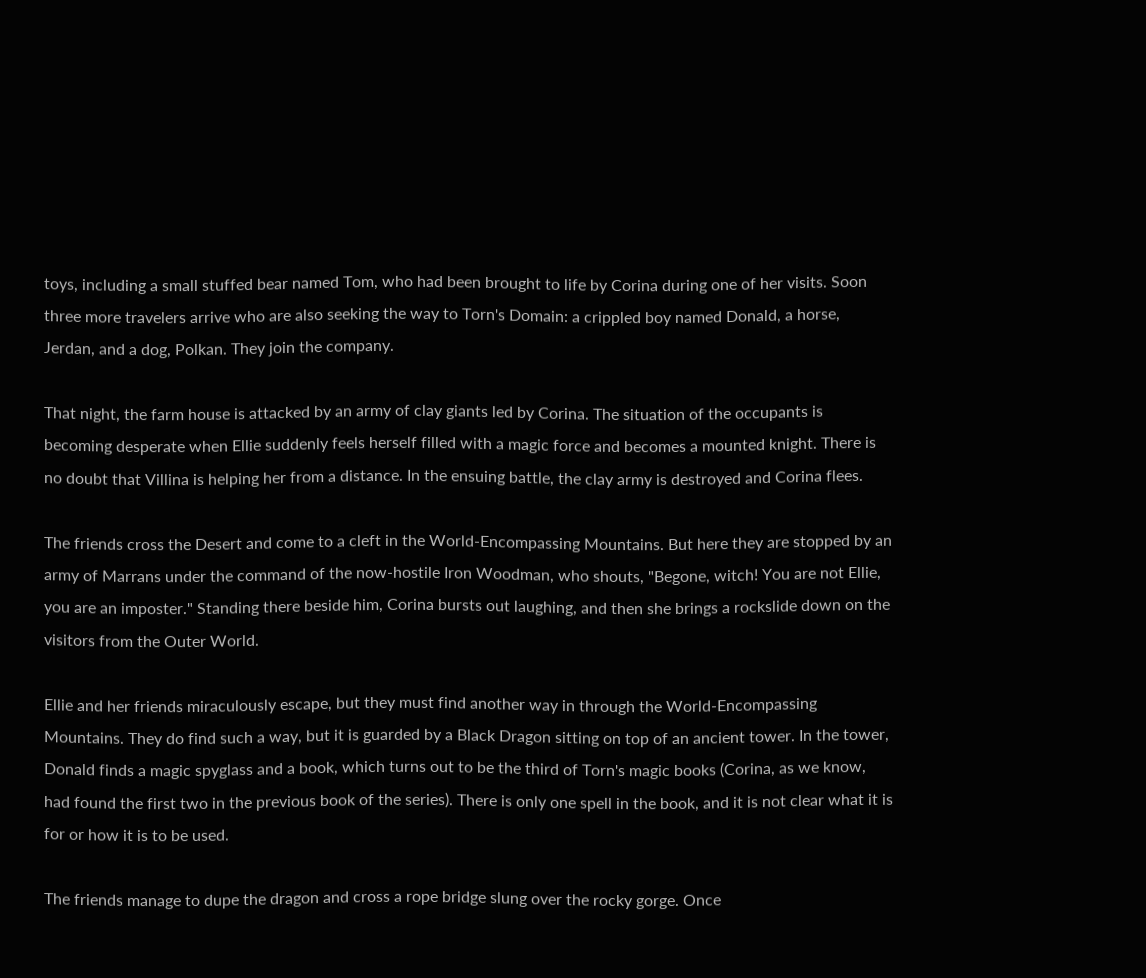toys, including a small stuffed bear named Tom, who had been brought to life by Corina during one of her visits. Soon three more travelers arrive who are also seeking the way to Torn's Domain: a crippled boy named Donald, a horse, Jerdan, and a dog, Polkan. They join the company.

That night, the farm house is attacked by an army of clay giants led by Corina. The situation of the occupants is becoming desperate when Ellie suddenly feels herself filled with a magic force and becomes a mounted knight. There is no doubt that Villina is helping her from a distance. In the ensuing battle, the clay army is destroyed and Corina flees.

The friends cross the Desert and come to a cleft in the World-Encompassing Mountains. But here they are stopped by an army of Marrans under the command of the now-hostile Iron Woodman, who shouts, "Begone, witch! You are not Ellie, you are an imposter." Standing there beside him, Corina bursts out laughing, and then she brings a rockslide down on the visitors from the Outer World.

Ellie and her friends miraculously escape, but they must find another way in through the World-Encompassing Mountains. They do find such a way, but it is guarded by a Black Dragon sitting on top of an ancient tower. In the tower, Donald finds a magic spyglass and a book, which turns out to be the third of Torn's magic books (Corina, as we know, had found the first two in the previous book of the series). There is only one spell in the book, and it is not clear what it is for or how it is to be used.

The friends manage to dupe the dragon and cross a rope bridge slung over the rocky gorge. Once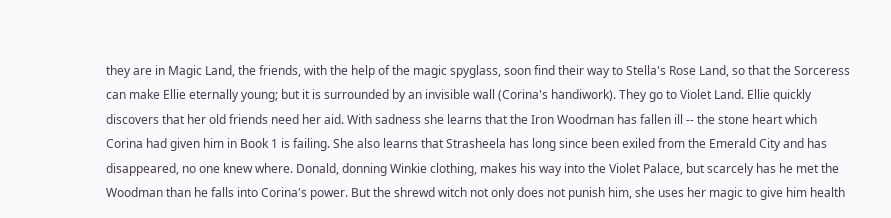they are in Magic Land, the friends, with the help of the magic spyglass, soon find their way to Stella's Rose Land, so that the Sorceress can make Ellie eternally young; but it is surrounded by an invisible wall (Corina's handiwork). They go to Violet Land. Ellie quickly discovers that her old friends need her aid. With sadness she learns that the Iron Woodman has fallen ill -- the stone heart which Corina had given him in Book 1 is failing. She also learns that Strasheela has long since been exiled from the Emerald City and has disappeared, no one knew where. Donald, donning Winkie clothing, makes his way into the Violet Palace, but scarcely has he met the Woodman than he falls into Corina's power. But the shrewd witch not only does not punish him, she uses her magic to give him health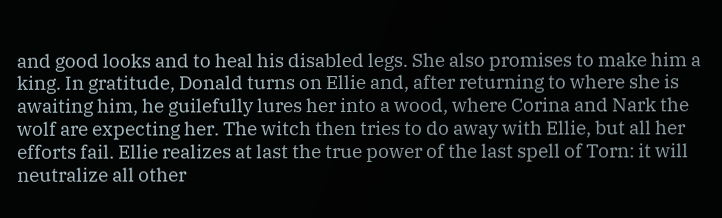and good looks and to heal his disabled legs. She also promises to make him a king. In gratitude, Donald turns on Ellie and, after returning to where she is awaiting him, he guilefully lures her into a wood, where Corina and Nark the wolf are expecting her. The witch then tries to do away with Ellie, but all her efforts fail. Ellie realizes at last the true power of the last spell of Torn: it will neutralize all other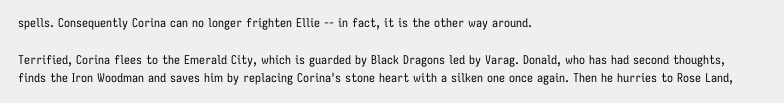spells. Consequently Corina can no longer frighten Ellie -- in fact, it is the other way around.

Terrified, Corina flees to the Emerald City, which is guarded by Black Dragons led by Varag. Donald, who has had second thoughts, finds the Iron Woodman and saves him by replacing Corina's stone heart with a silken one once again. Then he hurries to Rose Land,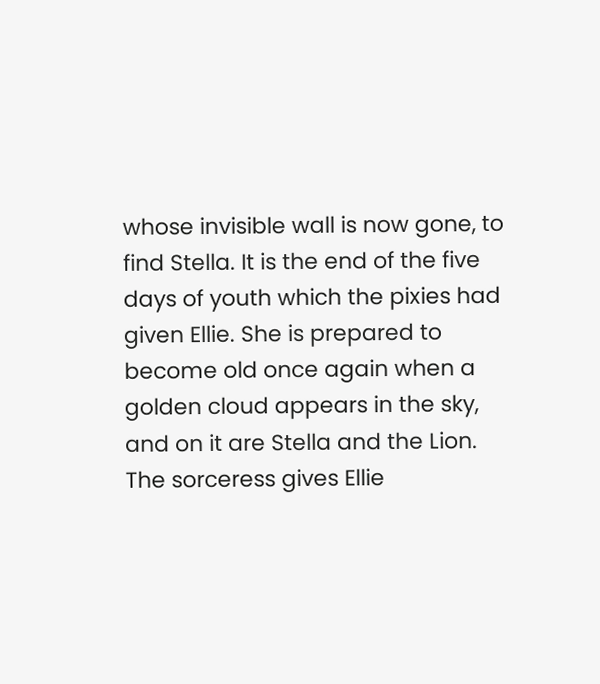whose invisible wall is now gone, to find Stella. It is the end of the five days of youth which the pixies had given Ellie. She is prepared to become old once again when a golden cloud appears in the sky, and on it are Stella and the Lion. The sorceress gives Ellie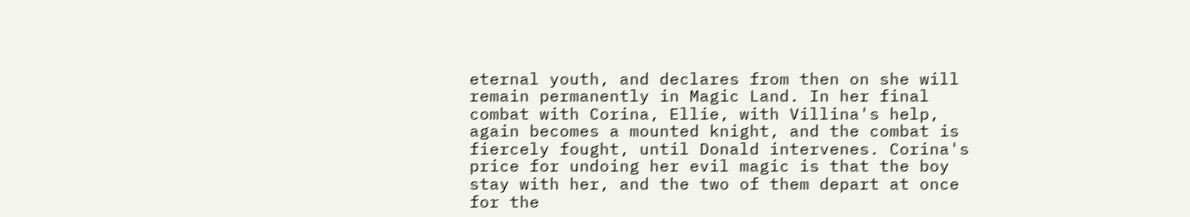eternal youth, and declares from then on she will remain permanently in Magic Land. In her final combat with Corina, Ellie, with Villina's help, again becomes a mounted knight, and the combat is fiercely fought, until Donald intervenes. Corina's price for undoing her evil magic is that the boy stay with her, and the two of them depart at once for the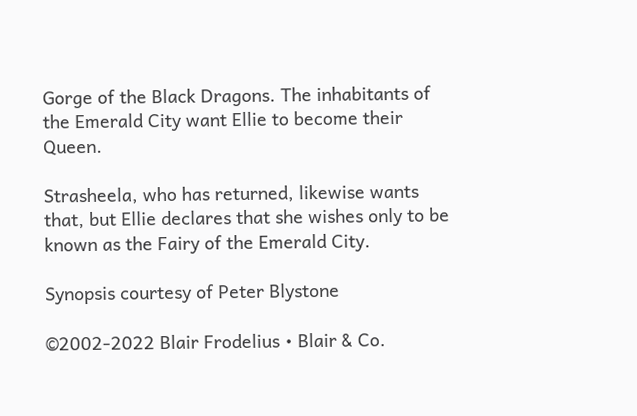Gorge of the Black Dragons. The inhabitants of the Emerald City want Ellie to become their Queen.

Strasheela, who has returned, likewise wants that, but Ellie declares that she wishes only to be known as the Fairy of the Emerald City.

Synopsis courtesy of Peter Blystone

©2002-2022 Blair Frodelius • Blair & Co.